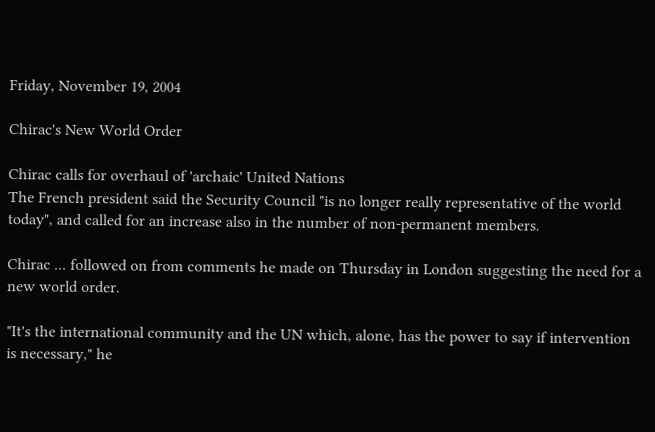Friday, November 19, 2004

Chirac's New World Order

Chirac calls for overhaul of 'archaic' United Nations
The French president said the Security Council "is no longer really representative of the world today", and called for an increase also in the number of non-permanent members.

Chirac ... followed on from comments he made on Thursday in London suggesting the need for a new world order.

"It's the international community and the UN which, alone, has the power to say if intervention is necessary," he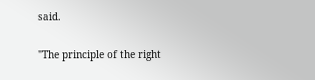said.

"The principle of the right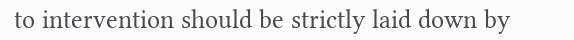to intervention should be strictly laid down by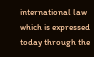international law which is expressed today through the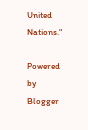United Nations."

Powered by Blogger